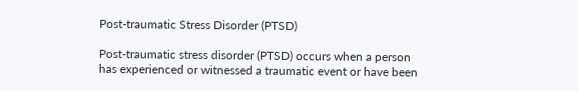Post-traumatic Stress Disorder (PTSD)

Post-traumatic stress disorder (PTSD) occurs when a person has experienced or witnessed a traumatic event or have been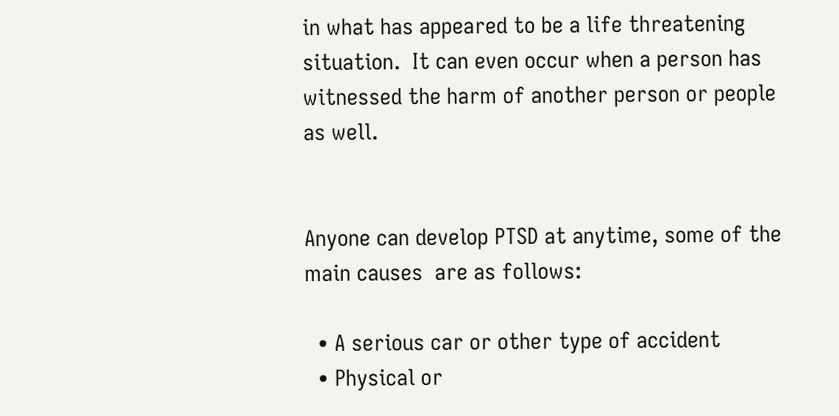in what has appeared to be a life threatening situation.  It can even occur when a person has witnessed the harm of another person or people as well.


Anyone can develop PTSD at anytime, some of the main causes  are as follows:

  • A serious car or other type of accident
  • Physical or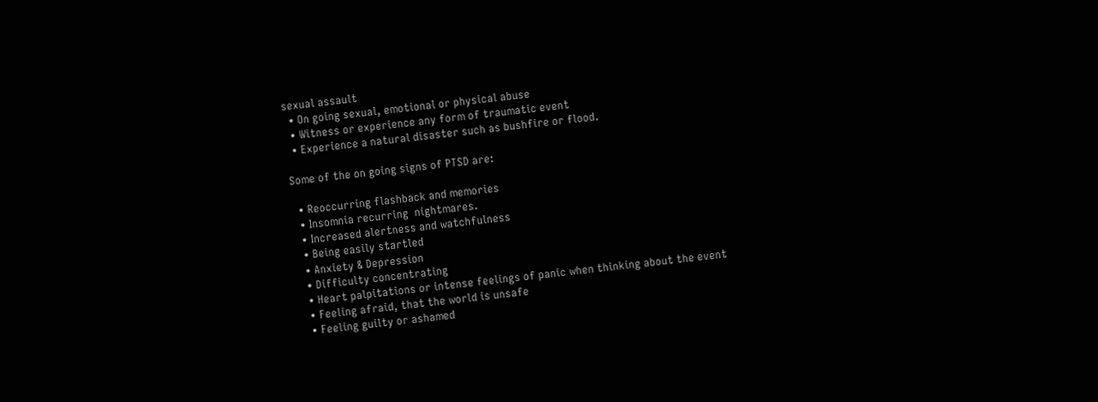sexual assault
  • On going sexual, emotional or physical abuse
  • Witness or experience any form of traumatic event
  • Experience a natural disaster such as bushfire or flood.

Some of the on going signs of PTSD are:

  • Reoccurring flashback and memories
  • Insomnia recurring  nightmares.
  • Increased alertness and watchfulness
  • Being easily startled
  • Anxiety & Depression
  • Difficulty concentrating
  • Heart palpitations or intense feelings of panic when thinking about the event
  • Feeling afraid, that the world is unsafe
  • Feeling guilty or ashamed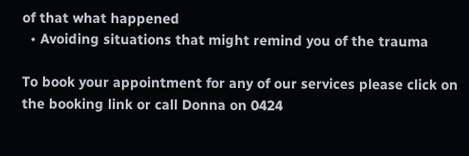of that what happened
  • Avoiding situations that might remind you of the trauma

To book your appointment for any of our services please click on the booking link or call Donna on 0424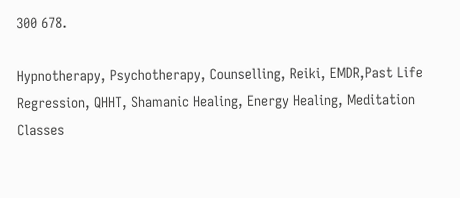300 678.

Hypnotherapy, Psychotherapy, Counselling, Reiki, EMDR,Past Life Regression, QHHT, Shamanic Healing, Energy Healing, Meditation Classes